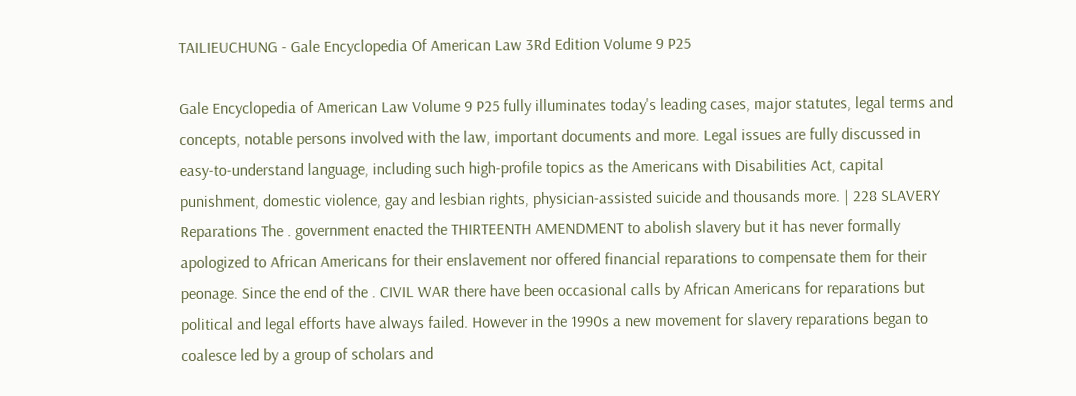TAILIEUCHUNG - Gale Encyclopedia Of American Law 3Rd Edition Volume 9 P25

Gale Encyclopedia of American Law Volume 9 P25 fully illuminates today's leading cases, major statutes, legal terms and concepts, notable persons involved with the law, important documents and more. Legal issues are fully discussed in easy-to-understand language, including such high-profile topics as the Americans with Disabilities Act, capital punishment, domestic violence, gay and lesbian rights, physician-assisted suicide and thousands more. | 228 SLAVERY Reparations The . government enacted the THIRTEENTH AMENDMENT to abolish slavery but it has never formally apologized to African Americans for their enslavement nor offered financial reparations to compensate them for their peonage. Since the end of the . CIVIL WAR there have been occasional calls by African Americans for reparations but political and legal efforts have always failed. However in the 1990s a new movement for slavery reparations began to coalesce led by a group of scholars and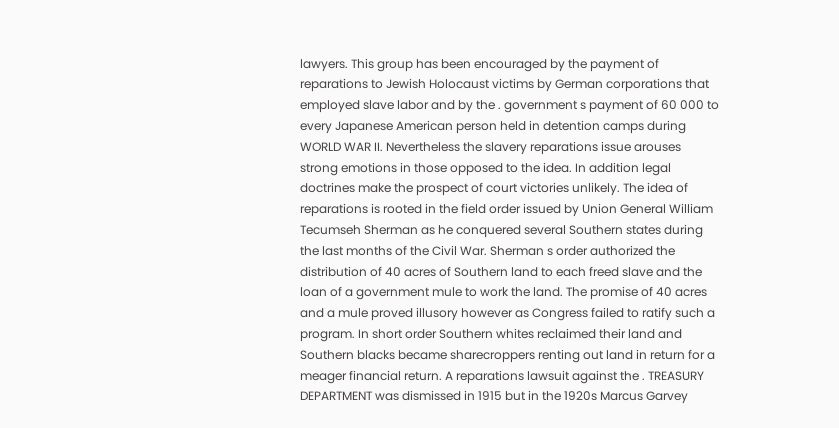lawyers. This group has been encouraged by the payment of reparations to Jewish Holocaust victims by German corporations that employed slave labor and by the . government s payment of 60 000 to every Japanese American person held in detention camps during WORLD WAR II. Nevertheless the slavery reparations issue arouses strong emotions in those opposed to the idea. In addition legal doctrines make the prospect of court victories unlikely. The idea of reparations is rooted in the field order issued by Union General William Tecumseh Sherman as he conquered several Southern states during the last months of the Civil War. Sherman s order authorized the distribution of 40 acres of Southern land to each freed slave and the loan of a government mule to work the land. The promise of 40 acres and a mule proved illusory however as Congress failed to ratify such a program. In short order Southern whites reclaimed their land and Southern blacks became sharecroppers renting out land in return for a meager financial return. A reparations lawsuit against the . TREASURY DEPARTMENT was dismissed in 1915 but in the 1920s Marcus Garvey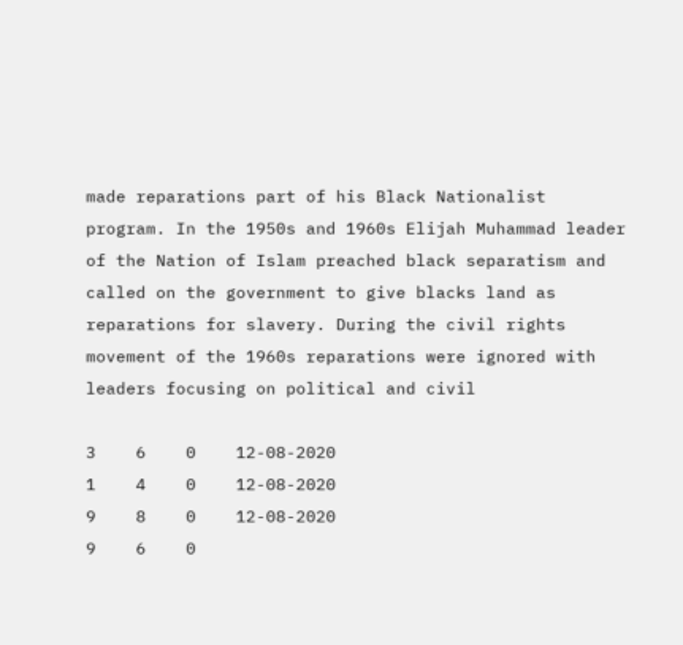made reparations part of his Black Nationalist program. In the 1950s and 1960s Elijah Muhammad leader of the Nation of Islam preached black separatism and called on the government to give blacks land as reparations for slavery. During the civil rights movement of the 1960s reparations were ignored with leaders focusing on political and civil

3    6    0    12-08-2020
1    4    0    12-08-2020
9    8    0    12-08-2020
9    6    0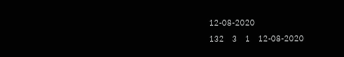12-08-2020
132    3    1    12-08-2020